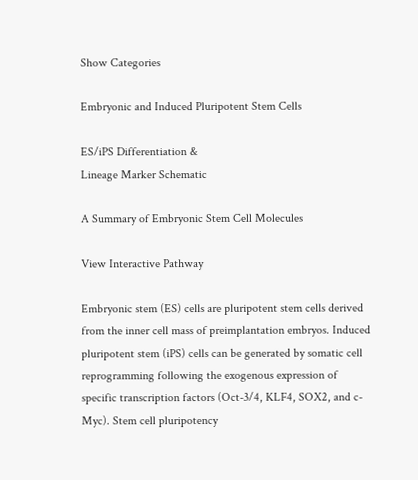Show Categories

Embryonic and Induced Pluripotent Stem Cells

ES/iPS Differentiation &
Lineage Marker Schematic

A Summary of Embryonic Stem Cell Molecules

View Interactive Pathway

Embryonic stem (ES) cells are pluripotent stem cells derived from the inner cell mass of preimplantation embryos. Induced pluripotent stem (iPS) cells can be generated by somatic cell reprogramming following the exogenous expression of specific transcription factors (Oct-3/4, KLF4, SOX2, and c-Myc). Stem cell pluripotency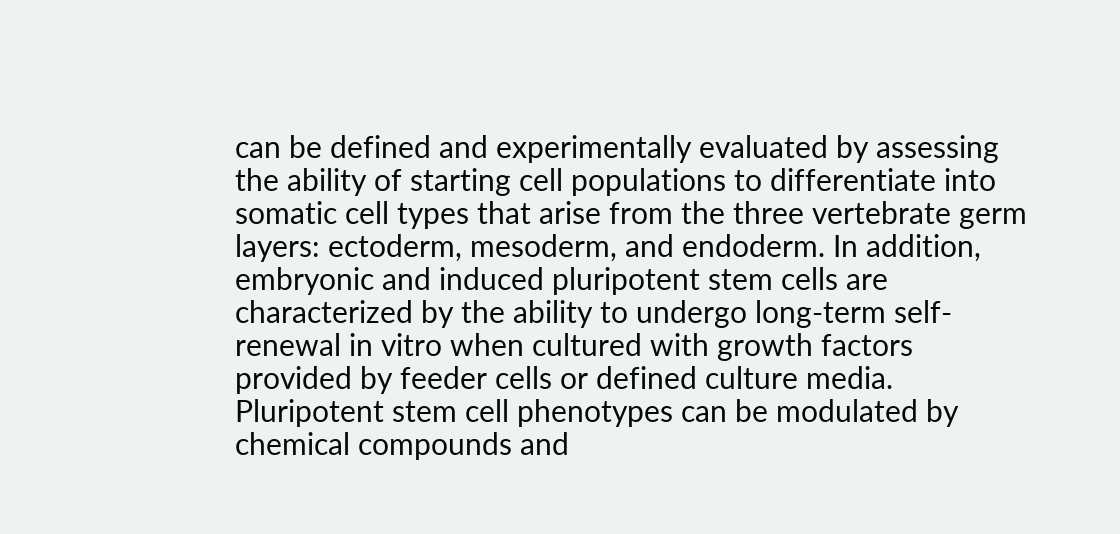can be defined and experimentally evaluated by assessing the ability of starting cell populations to differentiate into somatic cell types that arise from the three vertebrate germ layers: ectoderm, mesoderm, and endoderm. In addition, embryonic and induced pluripotent stem cells are characterized by the ability to undergo long-term self-renewal in vitro when cultured with growth factors provided by feeder cells or defined culture media. Pluripotent stem cell phenotypes can be modulated by chemical compounds and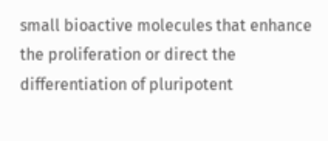small bioactive molecules that enhance the proliferation or direct the differentiation of pluripotent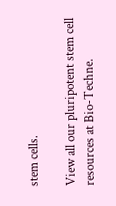stem cells.

View all our pluripotent stem cell resources at Bio-Techne.